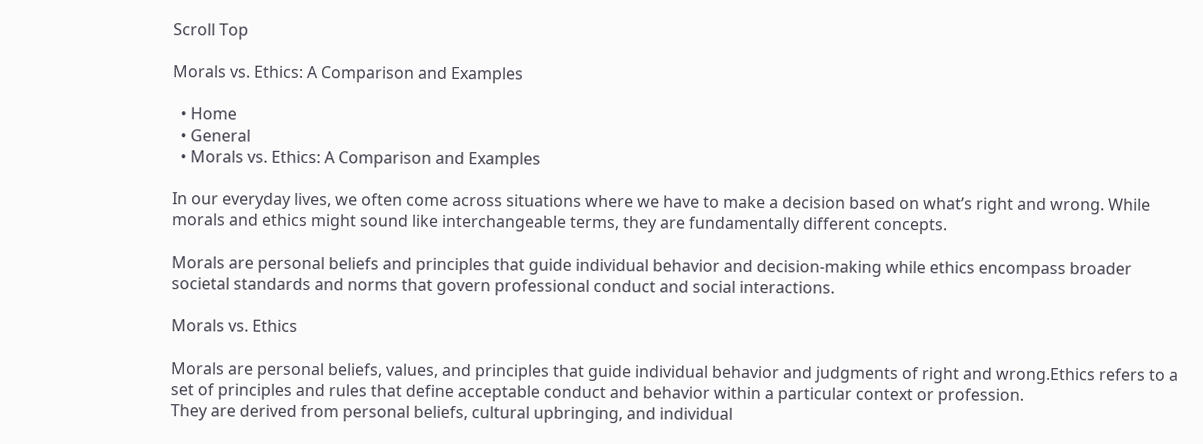Scroll Top

Morals vs. Ethics: A Comparison and Examples

  • Home
  • General
  • Morals vs. Ethics: A Comparison and Examples

In our everyday lives, we often come across situations where we have to make a decision based on what’s right and wrong. While morals and ethics might sound like interchangeable terms, they are fundamentally different concepts.

Morals are personal beliefs and principles that guide individual behavior and decision-making while ethics encompass broader societal standards and norms that govern professional conduct and social interactions.

Morals vs. Ethics

Morals are personal beliefs, values, and principles that guide individual behavior and judgments of right and wrong.Ethics refers to a set of principles and rules that define acceptable conduct and behavior within a particular context or profession.
They are derived from personal beliefs, cultural upbringing, and individual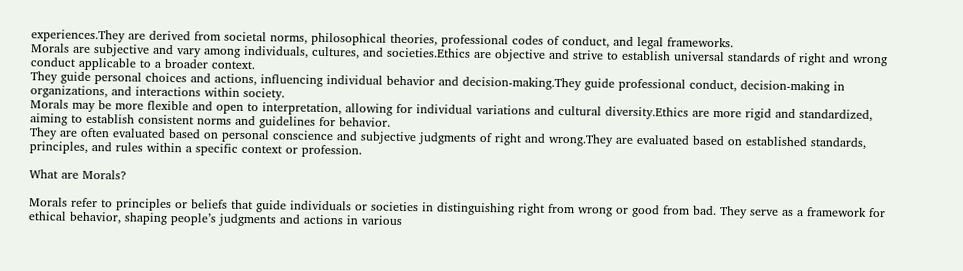experiences.They are derived from societal norms, philosophical theories, professional codes of conduct, and legal frameworks.
Morals are subjective and vary among individuals, cultures, and societies.Ethics are objective and strive to establish universal standards of right and wrong conduct applicable to a broader context.
They guide personal choices and actions, influencing individual behavior and decision-making.They guide professional conduct, decision-making in organizations, and interactions within society.
Morals may be more flexible and open to interpretation, allowing for individual variations and cultural diversity.Ethics are more rigid and standardized, aiming to establish consistent norms and guidelines for behavior.
They are often evaluated based on personal conscience and subjective judgments of right and wrong.They are evaluated based on established standards, principles, and rules within a specific context or profession.

What are Morals?

Morals refer to principles or beliefs that guide individuals or societies in distinguishing right from wrong or good from bad. They serve as a framework for ethical behavior, shaping people’s judgments and actions in various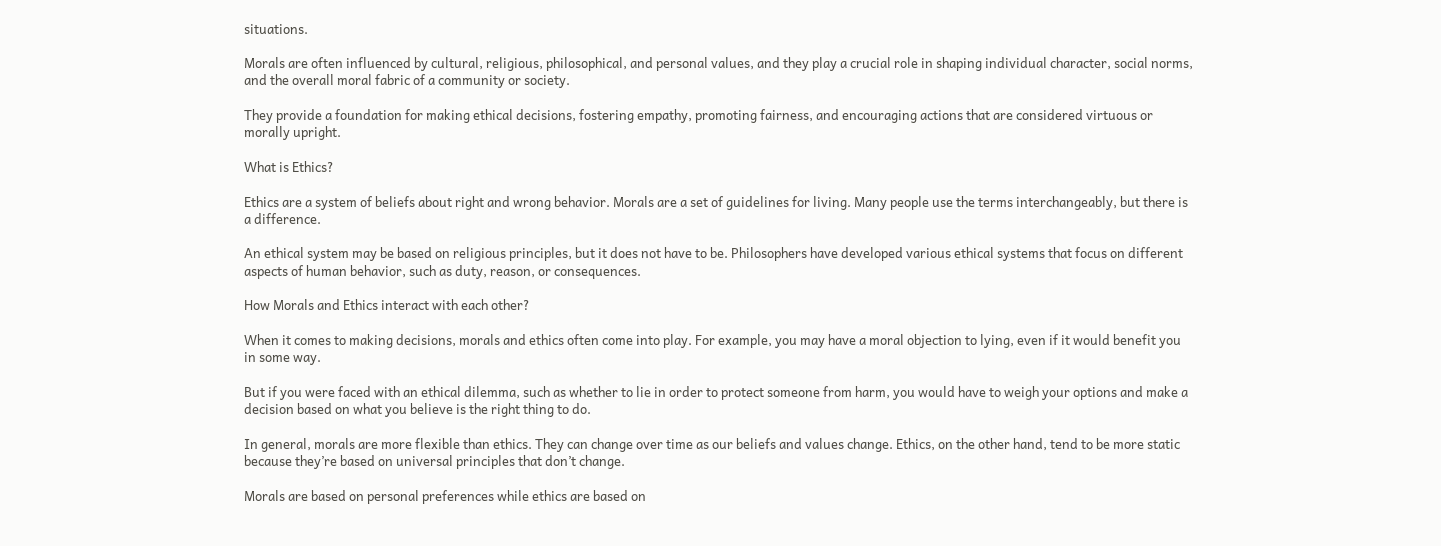situations.

Morals are often influenced by cultural, religious, philosophical, and personal values, and they play a crucial role in shaping individual character, social norms, and the overall moral fabric of a community or society.

They provide a foundation for making ethical decisions, fostering empathy, promoting fairness, and encouraging actions that are considered virtuous or morally upright.

What is Ethics?

Ethics are a system of beliefs about right and wrong behavior. Morals are a set of guidelines for living. Many people use the terms interchangeably, but there is a difference.

An ethical system may be based on religious principles, but it does not have to be. Philosophers have developed various ethical systems that focus on different aspects of human behavior, such as duty, reason, or consequences.

How Morals and Ethics interact with each other?

When it comes to making decisions, morals and ethics often come into play. For example, you may have a moral objection to lying, even if it would benefit you in some way.

But if you were faced with an ethical dilemma, such as whether to lie in order to protect someone from harm, you would have to weigh your options and make a decision based on what you believe is the right thing to do.

In general, morals are more flexible than ethics. They can change over time as our beliefs and values change. Ethics, on the other hand, tend to be more static because they’re based on universal principles that don’t change.

Morals are based on personal preferences while ethics are based on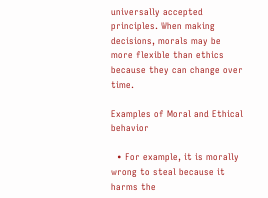universally accepted principles. When making decisions, morals may be more flexible than ethics because they can change over time.

Examples of Moral and Ethical behavior

  • For example, it is morally wrong to steal because it harms the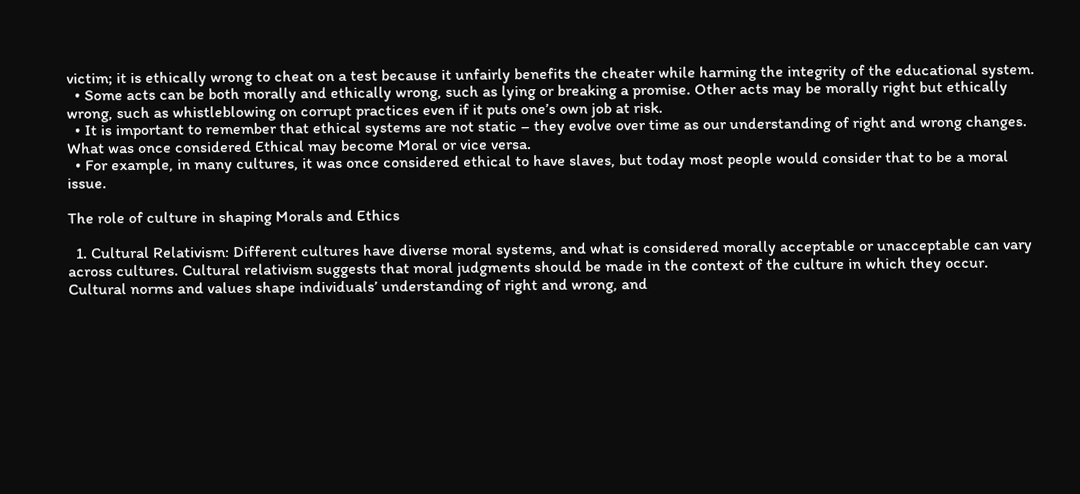victim; it is ethically wrong to cheat on a test because it unfairly benefits the cheater while harming the integrity of the educational system.
  • Some acts can be both morally and ethically wrong, such as lying or breaking a promise. Other acts may be morally right but ethically wrong, such as whistleblowing on corrupt practices even if it puts one’s own job at risk.
  • It is important to remember that ethical systems are not static – they evolve over time as our understanding of right and wrong changes. What was once considered Ethical may become Moral or vice versa.
  • For example, in many cultures, it was once considered ethical to have slaves, but today most people would consider that to be a moral issue.

The role of culture in shaping Morals and Ethics

  1. Cultural Relativism: Different cultures have diverse moral systems, and what is considered morally acceptable or unacceptable can vary across cultures. Cultural relativism suggests that moral judgments should be made in the context of the culture in which they occur. Cultural norms and values shape individuals’ understanding of right and wrong, and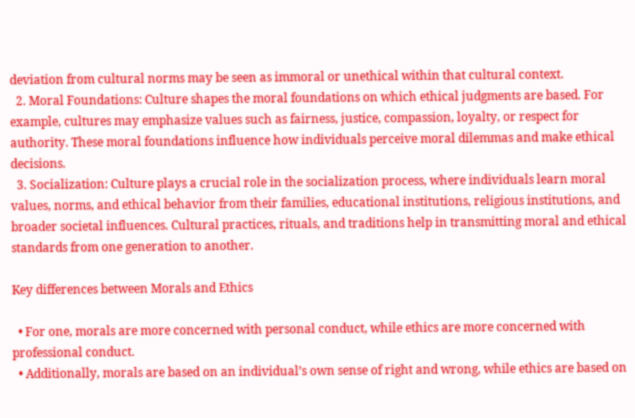deviation from cultural norms may be seen as immoral or unethical within that cultural context.
  2. Moral Foundations: Culture shapes the moral foundations on which ethical judgments are based. For example, cultures may emphasize values such as fairness, justice, compassion, loyalty, or respect for authority. These moral foundations influence how individuals perceive moral dilemmas and make ethical decisions.
  3. Socialization: Culture plays a crucial role in the socialization process, where individuals learn moral values, norms, and ethical behavior from their families, educational institutions, religious institutions, and broader societal influences. Cultural practices, rituals, and traditions help in transmitting moral and ethical standards from one generation to another.

Key differences between Morals and Ethics

  • For one, morals are more concerned with personal conduct, while ethics are more concerned with professional conduct.
  • Additionally, morals are based on an individual’s own sense of right and wrong, while ethics are based on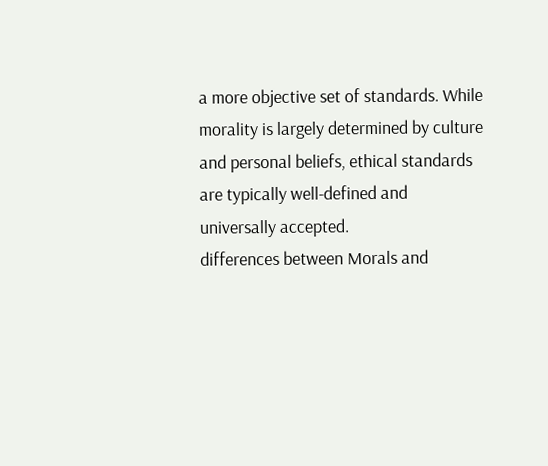a more objective set of standards. While morality is largely determined by culture and personal beliefs, ethical standards are typically well-defined and universally accepted.
differences between Morals and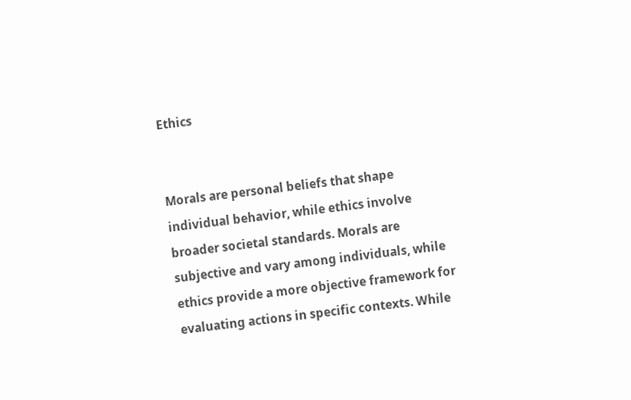Ethics


Morals are personal beliefs that shape individual behavior, while ethics involve broader societal standards. Morals are subjective and vary among individuals, while ethics provide a more objective framework for evaluating actions in specific contexts. While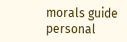morals guide personal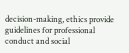decision-making, ethics provide guidelines for professional conduct and social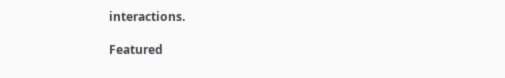interactions.

Featured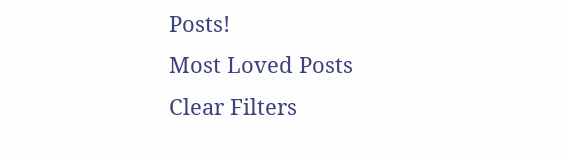Posts!
Most Loved Posts
Clear Filters